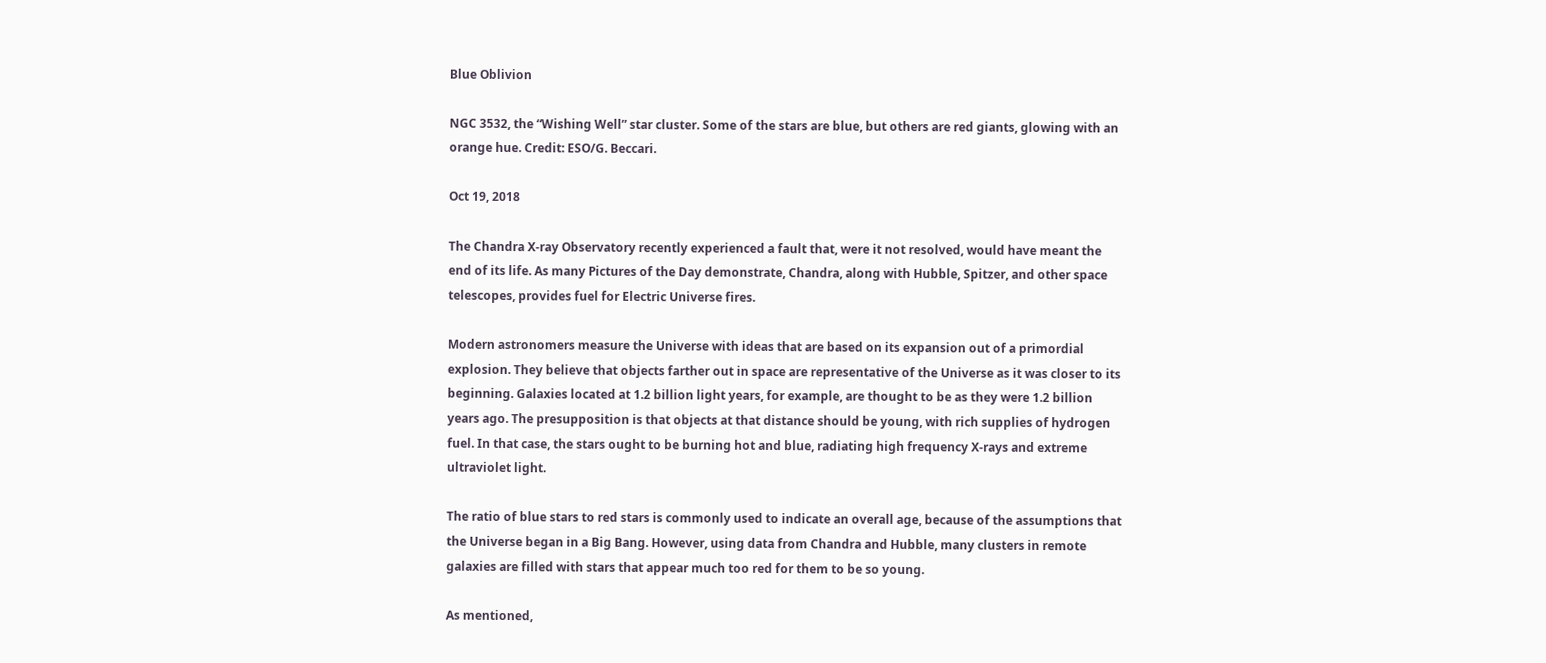Blue Oblivion

NGC 3532, the “Wishing Well” star cluster. Some of the stars are blue, but others are red giants, glowing with an orange hue. Credit: ESO/G. Beccari.

Oct 19, 2018

The Chandra X-ray Observatory recently experienced a fault that, were it not resolved, would have meant the end of its life. As many Pictures of the Day demonstrate, Chandra, along with Hubble, Spitzer, and other space telescopes, provides fuel for Electric Universe fires.

Modern astronomers measure the Universe with ideas that are based on its expansion out of a primordial explosion. They believe that objects farther out in space are representative of the Universe as it was closer to its beginning. Galaxies located at 1.2 billion light years, for example, are thought to be as they were 1.2 billion years ago. The presupposition is that objects at that distance should be young, with rich supplies of hydrogen fuel. In that case, the stars ought to be burning hot and blue, radiating high frequency X-rays and extreme ultraviolet light.

The ratio of blue stars to red stars is commonly used to indicate an overall age, because of the assumptions that the Universe began in a Big Bang. However, using data from Chandra and Hubble, many clusters in remote galaxies are filled with stars that appear much too red for them to be so young.

As mentioned,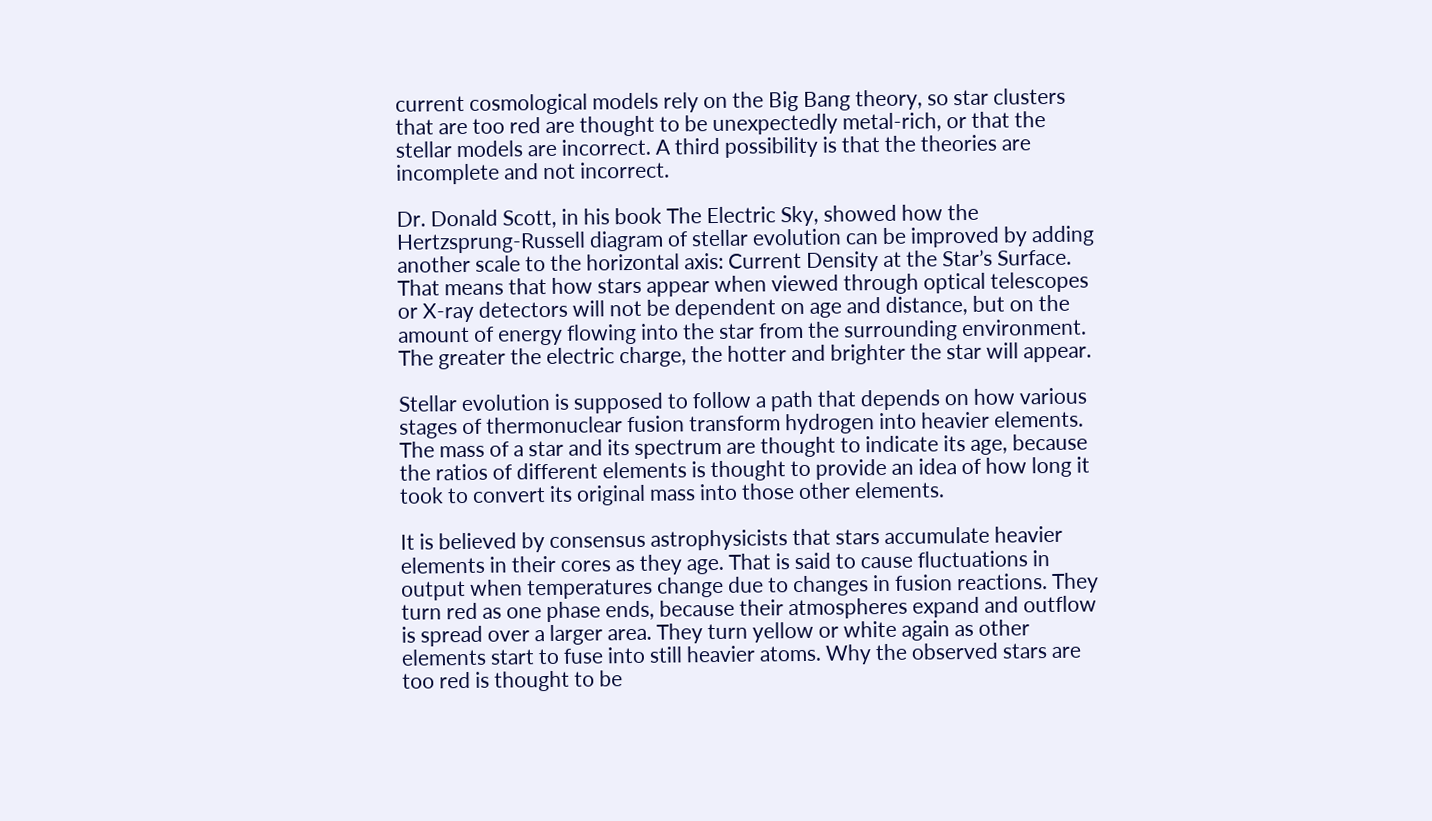current cosmological models rely on the Big Bang theory, so star clusters that are too red are thought to be unexpectedly metal-rich, or that the stellar models are incorrect. A third possibility is that the theories are incomplete and not incorrect.

Dr. Donald Scott, in his book The Electric Sky, showed how the Hertzsprung-Russell diagram of stellar evolution can be improved by adding another scale to the horizontal axis: Current Density at the Star’s Surface. That means that how stars appear when viewed through optical telescopes or X-ray detectors will not be dependent on age and distance, but on the amount of energy flowing into the star from the surrounding environment. The greater the electric charge, the hotter and brighter the star will appear.

Stellar evolution is supposed to follow a path that depends on how various stages of thermonuclear fusion transform hydrogen into heavier elements. The mass of a star and its spectrum are thought to indicate its age, because the ratios of different elements is thought to provide an idea of how long it took to convert its original mass into those other elements.

It is believed by consensus astrophysicists that stars accumulate heavier elements in their cores as they age. That is said to cause fluctuations in output when temperatures change due to changes in fusion reactions. They turn red as one phase ends, because their atmospheres expand and outflow is spread over a larger area. They turn yellow or white again as other elements start to fuse into still heavier atoms. Why the observed stars are too red is thought to be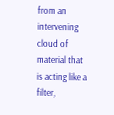from an intervening cloud of material that is acting like a filter,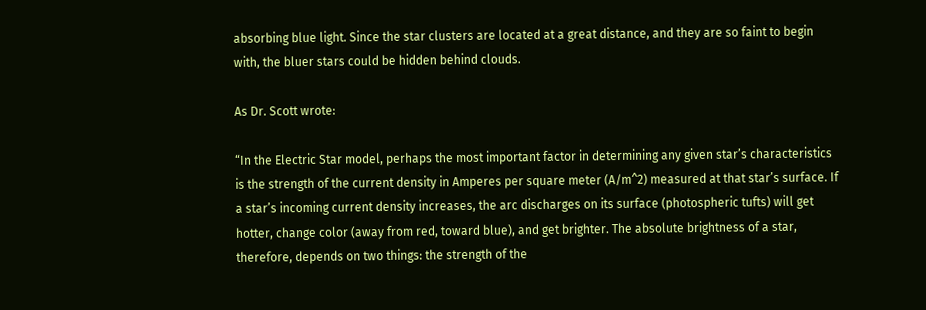absorbing blue light. Since the star clusters are located at a great distance, and they are so faint to begin with, the bluer stars could be hidden behind clouds.

As Dr. Scott wrote:

“In the Electric Star model, perhaps the most important factor in determining any given star’s characteristics is the strength of the current density in Amperes per square meter (A/m^2) measured at that star’s surface. If a star’s incoming current density increases, the arc discharges on its surface (photospheric tufts) will get hotter, change color (away from red, toward blue), and get brighter. The absolute brightness of a star, therefore, depends on two things: the strength of the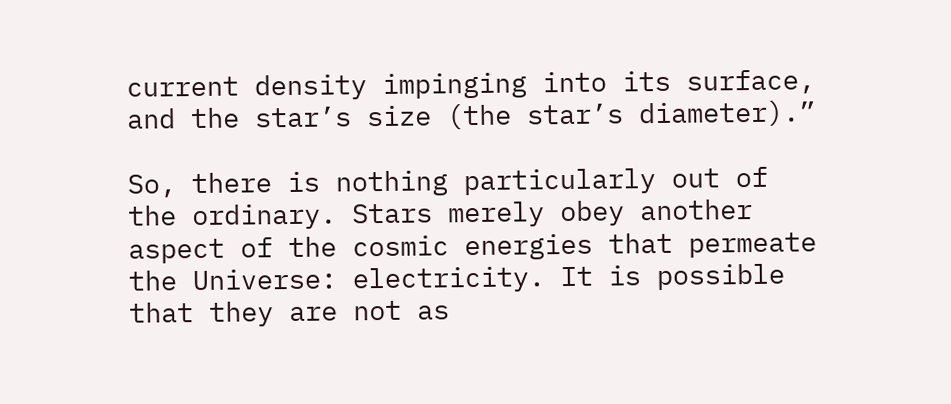current density impinging into its surface, and the star’s size (the star’s diameter).”

So, there is nothing particularly out of the ordinary. Stars merely obey another aspect of the cosmic energies that permeate the Universe: electricity. It is possible that they are not as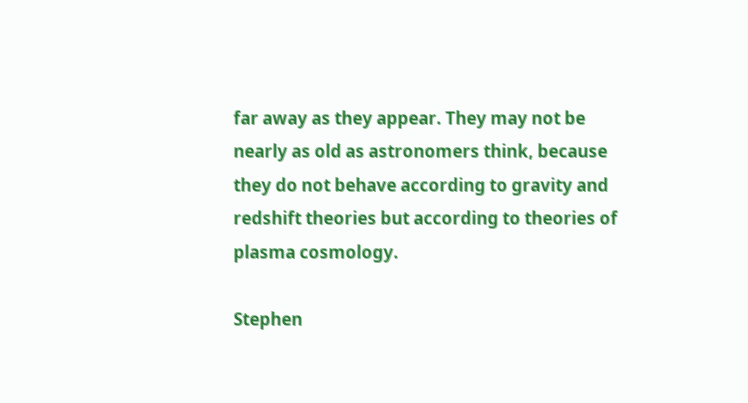far away as they appear. They may not be nearly as old as astronomers think, because they do not behave according to gravity and redshift theories but according to theories of plasma cosmology.

Stephen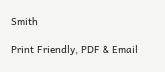Smith

Print Friendly, PDF & Email